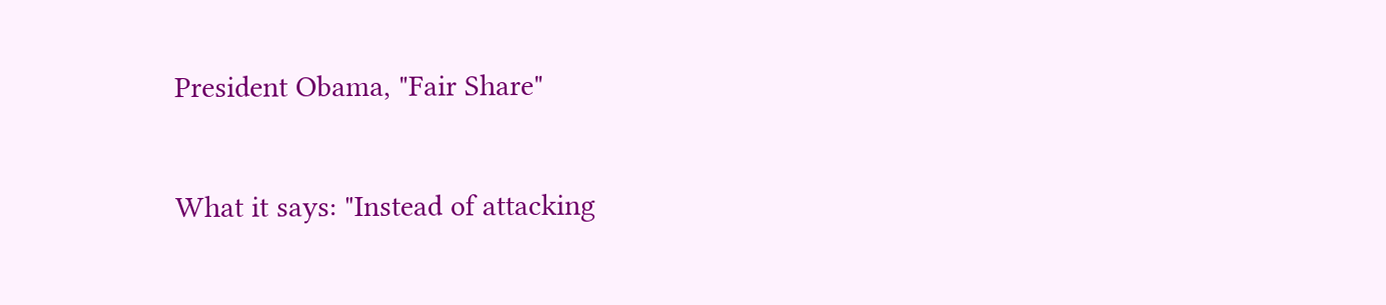President Obama, "Fair Share"

What it says: "Instead of attacking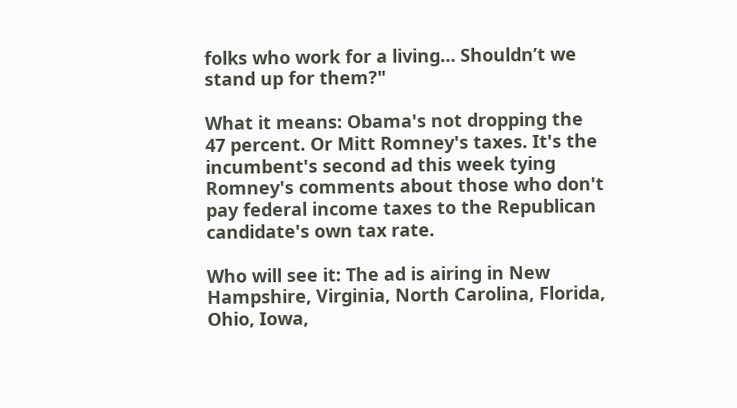folks who work for a living… Shouldn’t we stand up for them?"

What it means: Obama's not dropping the 47 percent. Or Mitt Romney's taxes. It's the incumbent's second ad this week tying Romney's comments about those who don't pay federal income taxes to the Republican candidate's own tax rate.

Who will see it: The ad is airing in New Hampshire, Virginia, North Carolina, Florida, Ohio, Iowa,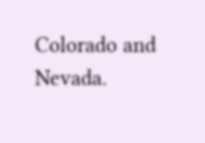Colorado and Nevada.